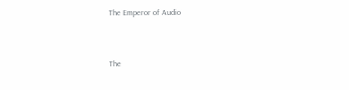The Emperor of Audio


The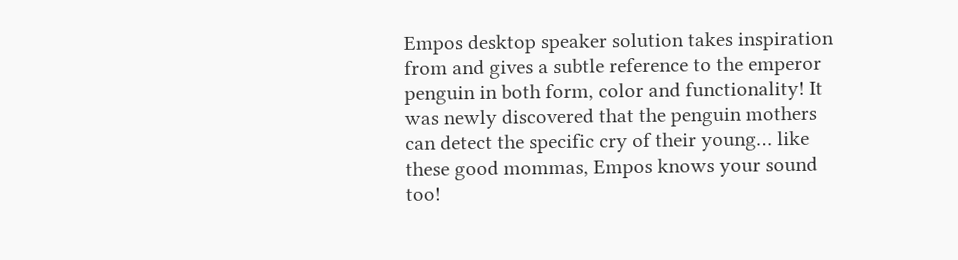Empos desktop speaker solution takes inspiration from and gives a subtle reference to the emperor penguin in both form, color and functionality! It was newly discovered that the penguin mothers can detect the specific cry of their young… like these good mommas, Empos knows your sound too!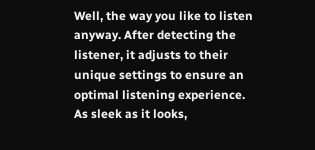Well, the way you like to listen anyway. After detecting the listener, it adjusts to their unique settings to ensure an optimal listening experience. As sleek as it looks,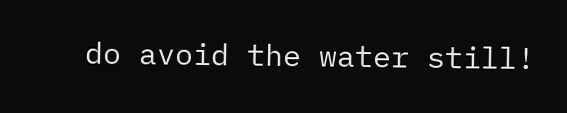do avoid the water still!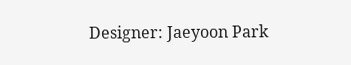Designer: Jaeyoon Park